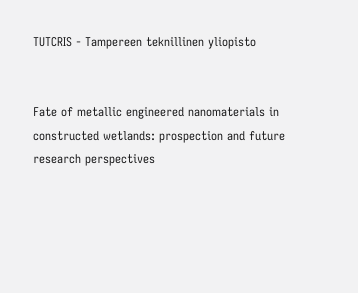TUTCRIS - Tampereen teknillinen yliopisto


Fate of metallic engineered nanomaterials in constructed wetlands: prospection and future research perspectives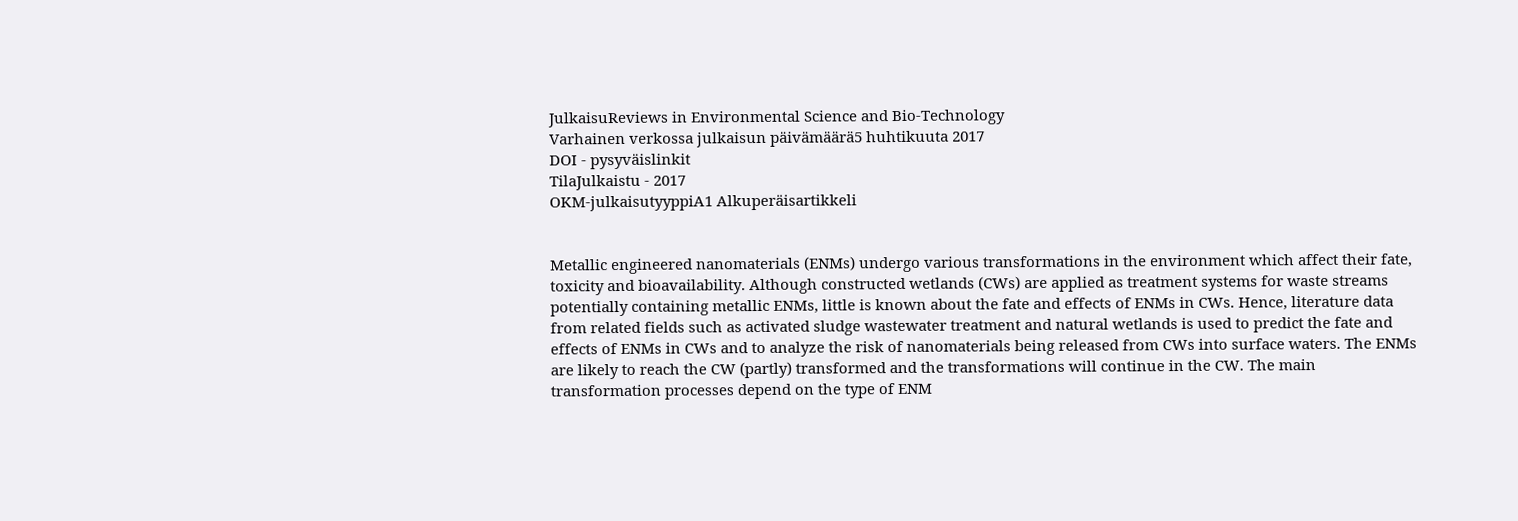JulkaisuReviews in Environmental Science and Bio-Technology
Varhainen verkossa julkaisun päivämäärä5 huhtikuuta 2017
DOI - pysyväislinkit
TilaJulkaistu - 2017
OKM-julkaisutyyppiA1 Alkuperäisartikkeli


Metallic engineered nanomaterials (ENMs) undergo various transformations in the environment which affect their fate, toxicity and bioavailability. Although constructed wetlands (CWs) are applied as treatment systems for waste streams potentially containing metallic ENMs, little is known about the fate and effects of ENMs in CWs. Hence, literature data from related fields such as activated sludge wastewater treatment and natural wetlands is used to predict the fate and effects of ENMs in CWs and to analyze the risk of nanomaterials being released from CWs into surface waters. The ENMs are likely to reach the CW (partly) transformed and the transformations will continue in the CW. The main transformation processes depend on the type of ENM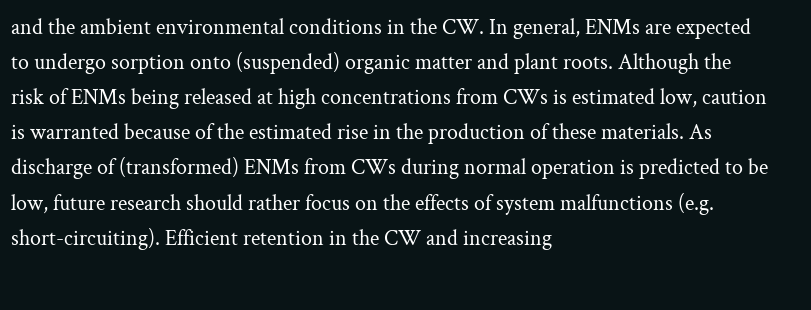and the ambient environmental conditions in the CW. In general, ENMs are expected to undergo sorption onto (suspended) organic matter and plant roots. Although the risk of ENMs being released at high concentrations from CWs is estimated low, caution is warranted because of the estimated rise in the production of these materials. As discharge of (transformed) ENMs from CWs during normal operation is predicted to be low, future research should rather focus on the effects of system malfunctions (e.g. short-circuiting). Efficient retention in the CW and increasing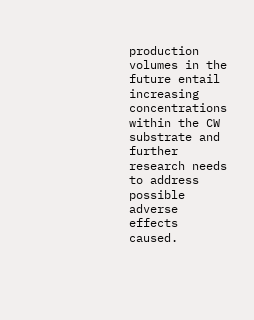production volumes in the future entail increasing concentrations within the CW substrate and further research needs to address possible adverse effects caused.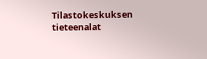Tilastokeskuksen tieteenalat